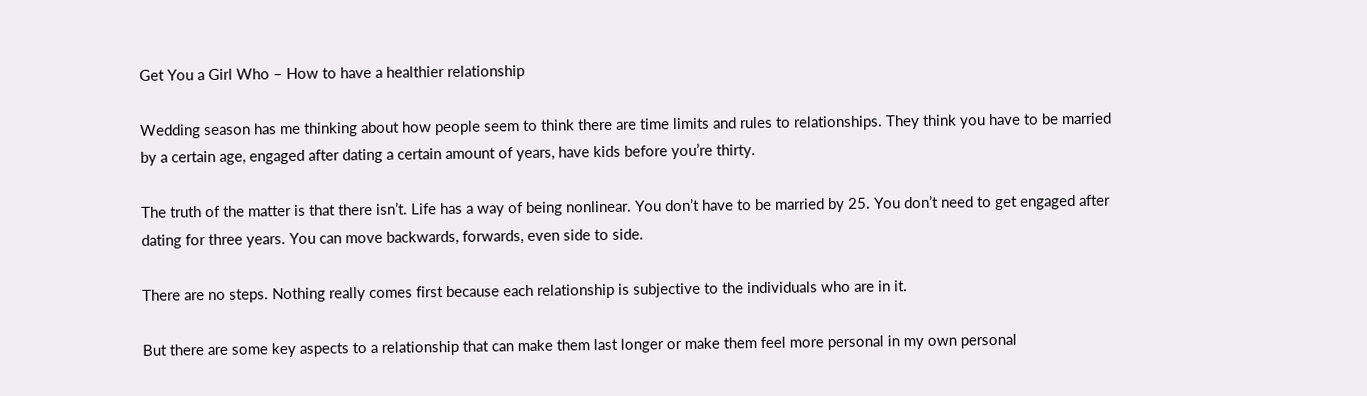Get You a Girl Who – How to have a healthier relationship

Wedding season has me thinking about how people seem to think there are time limits and rules to relationships. They think you have to be married by a certain age, engaged after dating a certain amount of years, have kids before you’re thirty.

The truth of the matter is that there isn’t. Life has a way of being nonlinear. You don’t have to be married by 25. You don’t need to get engaged after dating for three years. You can move backwards, forwards, even side to side.

There are no steps. Nothing really comes first because each relationship is subjective to the individuals who are in it.

But there are some key aspects to a relationship that can make them last longer or make them feel more personal in my own personal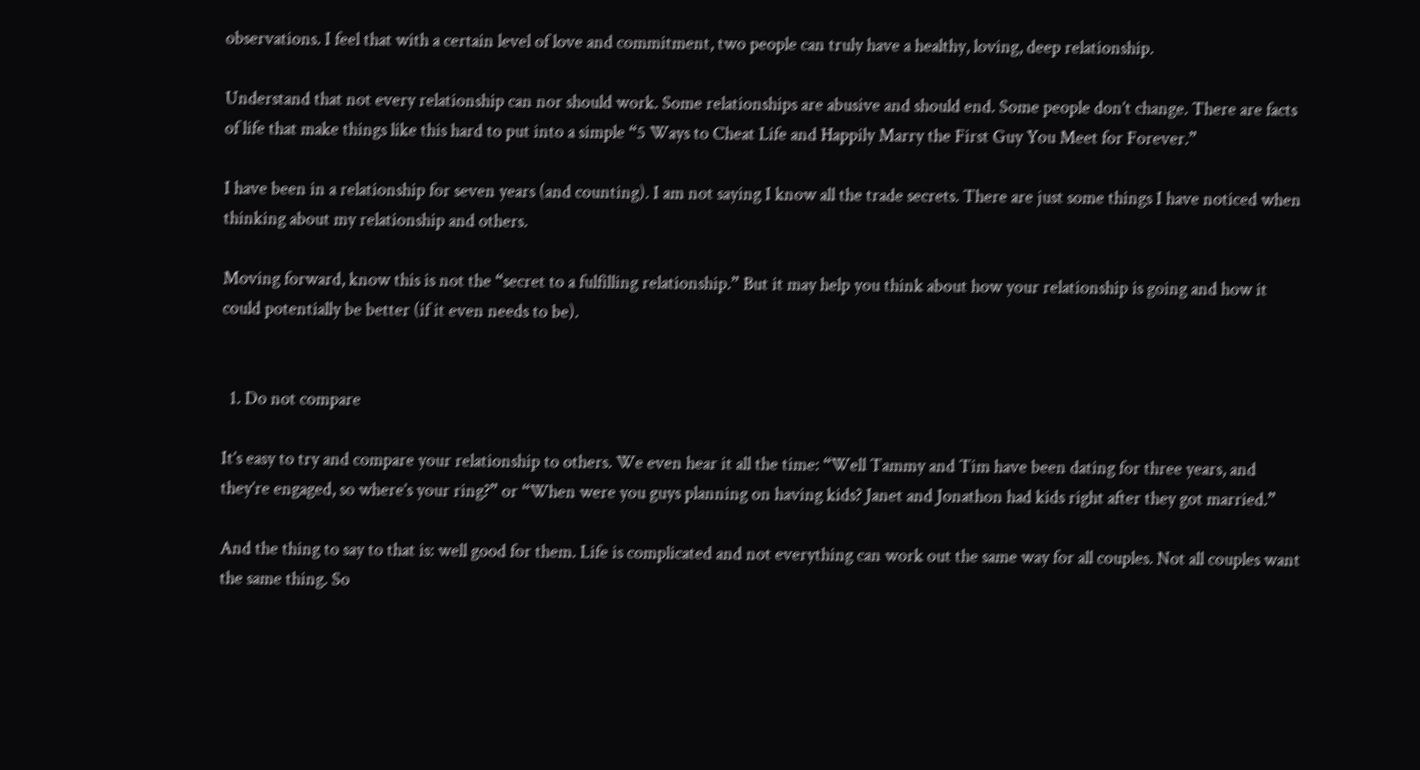observations. I feel that with a certain level of love and commitment, two people can truly have a healthy, loving, deep relationship.

Understand that not every relationship can nor should work. Some relationships are abusive and should end. Some people don’t change. There are facts of life that make things like this hard to put into a simple “5 Ways to Cheat Life and Happily Marry the First Guy You Meet for Forever.”

I have been in a relationship for seven years (and counting). I am not saying I know all the trade secrets. There are just some things I have noticed when thinking about my relationship and others.

Moving forward, know this is not the “secret to a fulfilling relationship.” But it may help you think about how your relationship is going and how it could potentially be better (if it even needs to be).


  1. Do not compare

It’s easy to try and compare your relationship to others. We even hear it all the time: “Well Tammy and Tim have been dating for three years, and they’re engaged, so where’s your ring?” or “When were you guys planning on having kids? Janet and Jonathon had kids right after they got married.”

And the thing to say to that is: well good for them. Life is complicated and not everything can work out the same way for all couples. Not all couples want the same thing. So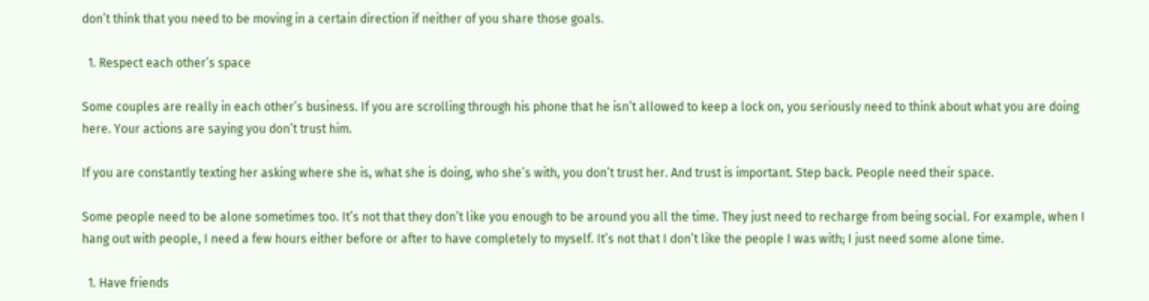don’t think that you need to be moving in a certain direction if neither of you share those goals.

  1. Respect each other’s space

Some couples are really in each other’s business. If you are scrolling through his phone that he isn’t allowed to keep a lock on, you seriously need to think about what you are doing here. Your actions are saying you don’t trust him.

If you are constantly texting her asking where she is, what she is doing, who she’s with, you don’t trust her. And trust is important. Step back. People need their space.

Some people need to be alone sometimes too. It’s not that they don’t like you enough to be around you all the time. They just need to recharge from being social. For example, when I hang out with people, I need a few hours either before or after to have completely to myself. It’s not that I don’t like the people I was with; I just need some alone time.

  1. Have friends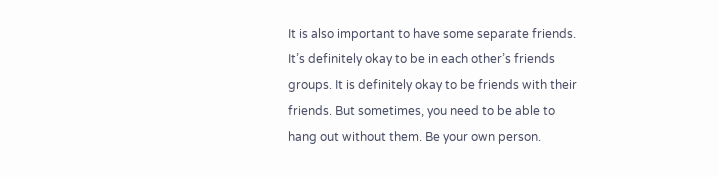It is also important to have some separate friends. It’s definitely okay to be in each other’s friends groups. It is definitely okay to be friends with their friends. But sometimes, you need to be able to hang out without them. Be your own person.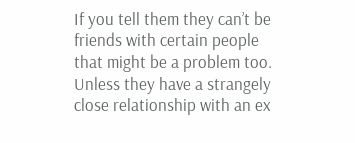If you tell them they can’t be friends with certain people that might be a problem too. Unless they have a strangely close relationship with an ex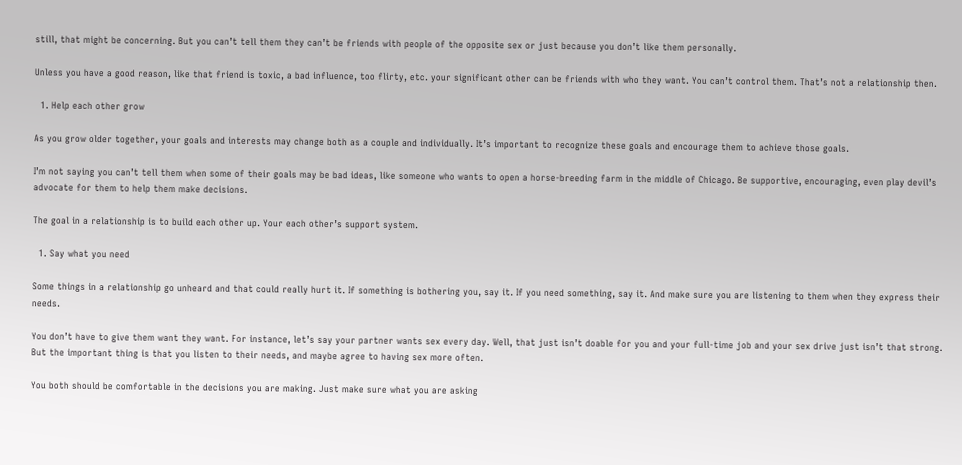still, that might be concerning. But you can’t tell them they can’t be friends with people of the opposite sex or just because you don’t like them personally.

Unless you have a good reason, like that friend is toxic, a bad influence, too flirty, etc. your significant other can be friends with who they want. You can’t control them. That’s not a relationship then.

  1. Help each other grow

As you grow older together, your goals and interests may change both as a couple and individually. It’s important to recognize these goals and encourage them to achieve those goals.

I’m not saying you can’t tell them when some of their goals may be bad ideas, like someone who wants to open a horse-breeding farm in the middle of Chicago. Be supportive, encouraging, even play devil’s advocate for them to help them make decisions.

The goal in a relationship is to build each other up. Your each other’s support system.

  1. Say what you need

Some things in a relationship go unheard and that could really hurt it. If something is bothering you, say it. If you need something, say it. And make sure you are listening to them when they express their needs.

You don’t have to give them want they want. For instance, let’s say your partner wants sex every day. Well, that just isn’t doable for you and your full-time job and your sex drive just isn’t that strong. But the important thing is that you listen to their needs, and maybe agree to having sex more often.

You both should be comfortable in the decisions you are making. Just make sure what you are asking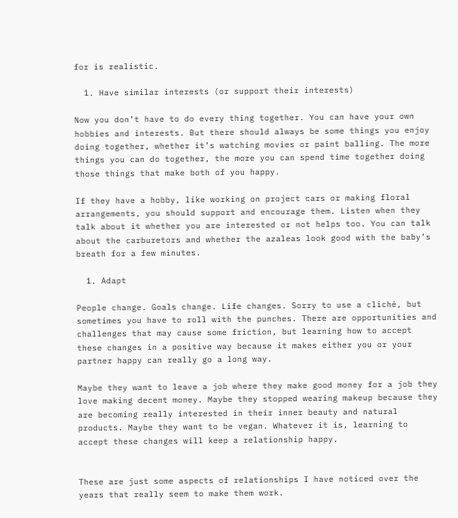for is realistic.

  1. Have similar interests (or support their interests)

Now you don’t have to do every thing together. You can have your own hobbies and interests. But there should always be some things you enjoy doing together, whether it’s watching movies or paint balling. The more things you can do together, the more you can spend time together doing those things that make both of you happy.

If they have a hobby, like working on project cars or making floral arrangements, you should support and encourage them. Listen when they talk about it whether you are interested or not helps too. You can talk about the carburetors and whether the azaleas look good with the baby’s breath for a few minutes.

  1. Adapt

People change. Goals change. Life changes. Sorry to use a cliché, but sometimes you have to roll with the punches. There are opportunities and challenges that may cause some friction, but learning how to accept these changes in a positive way because it makes either you or your partner happy can really go a long way.

Maybe they want to leave a job where they make good money for a job they love making decent money. Maybe they stopped wearing makeup because they are becoming really interested in their inner beauty and natural products. Maybe they want to be vegan. Whatever it is, learning to accept these changes will keep a relationship happy.


These are just some aspects of relationships I have noticed over the years that really seem to make them work.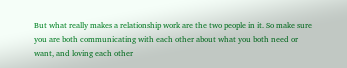But what really makes a relationship work are the two people in it. So make sure you are both communicating with each other about what you both need or want, and loving each other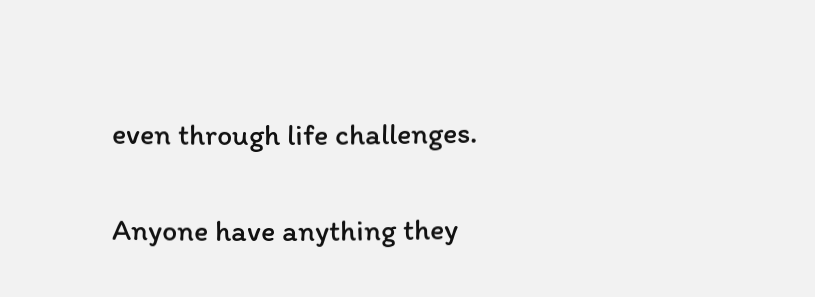even through life challenges.

Anyone have anything they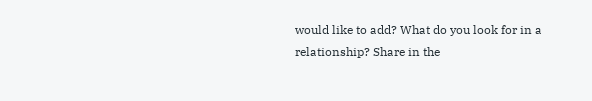would like to add? What do you look for in a relationship? Share in the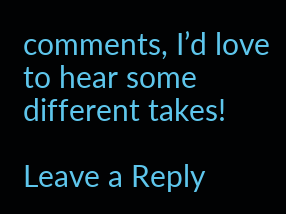comments, I’d love to hear some different takes!

Leave a Reply